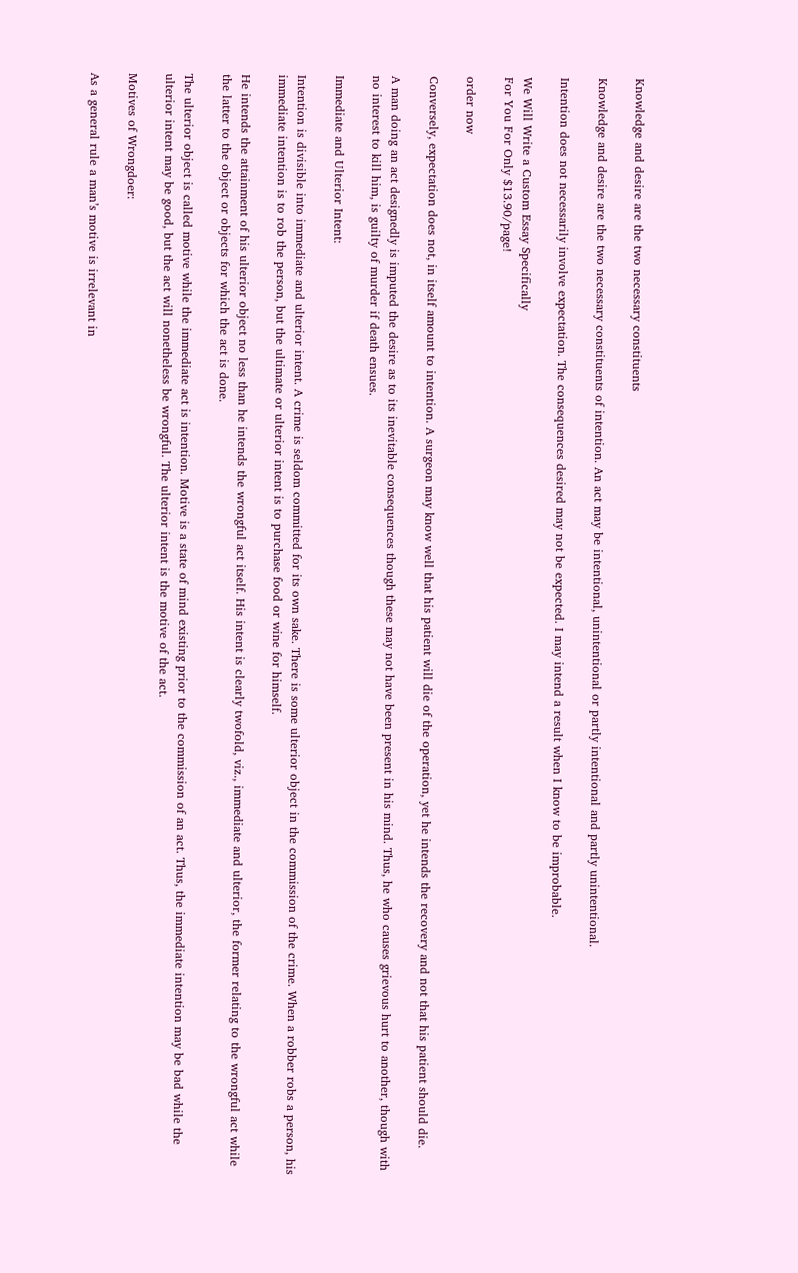Knowledge and desire are the two necessary constituents

Knowledge and desire are the two necessary constituents of intention. An act may be intentional, unintentional or partly intentional and partly unintentional.

Intention does not necessarily involve expectation. The consequences desired may not be expected. I may intend a result when I know to be improbable.

We Will Write a Custom Essay Specifically
For You For Only $13.90/page!

order now

Conversely, expectation does not, in itself amount to intention. A surgeon may know well that his patient will die of the operation, yet he intends the recovery and not that his patient should die.

A man doing an act designedly is imputed the desire as to its inevitable consequences though these may not have been present in his mind. Thus, he who causes grievous hurt to another, though with no interest to kill him, is guilty of murder if death ensues.

Immediate and Ulterior Intent:

Intention is divisible into immediate and ulterior intent. A crime is seldom committed for its own sake. There is some ulterior object in the commission of the crime. When a robber robs a person, his immediate intention is to rob the person, but the ultimate or ulterior intent is to purchase food or wine for himself.

He intends the attainment of his ulterior object no less than he intends the wrongful act itself. His intent is clearly twofold, viz., immediate and ulterior, the former relating to the wrongful act while the latter to the object or objects for which the act is done.

The ulterior object is called motive while the immediate act is intention. Motive is a state of mind existing prior to the commission of an act. Thus, the immediate intention may be bad while the ulterior intent may be good, but the act will nonetheless be wrongful. The ulterior intent is the motive of the act.

Motives of Wrongdoer:

As a general rule a man’s motive is irrelevant in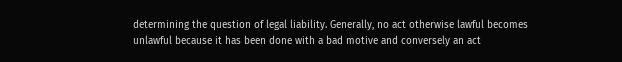determining the question of legal liability. Generally, no act otherwise lawful becomes unlawful because it has been done with a bad motive and conversely an act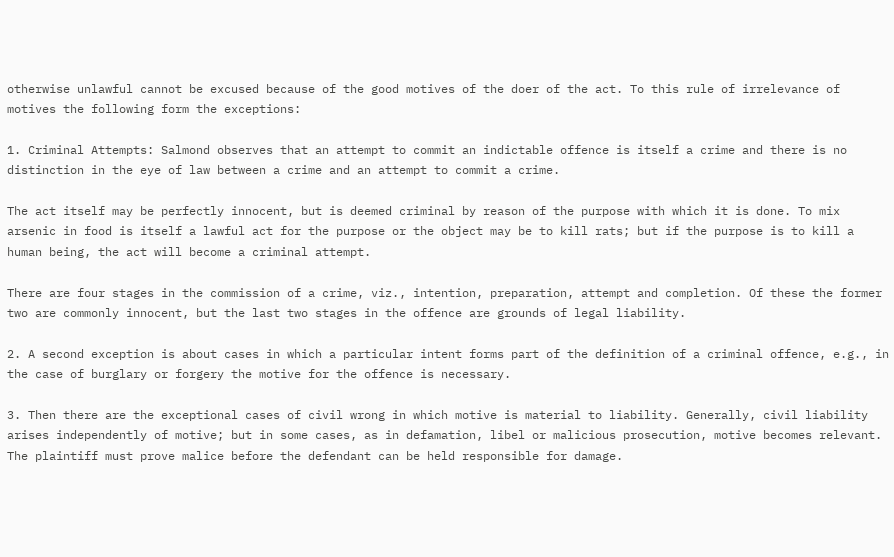otherwise unlawful cannot be excused because of the good motives of the doer of the act. To this rule of irrelevance of motives the following form the exceptions:

1. Criminal Attempts: Salmond observes that an attempt to commit an indictable offence is itself a crime and there is no distinction in the eye of law between a crime and an attempt to commit a crime.

The act itself may be perfectly innocent, but is deemed criminal by reason of the purpose with which it is done. To mix arsenic in food is itself a lawful act for the purpose or the object may be to kill rats; but if the purpose is to kill a human being, the act will become a criminal attempt.

There are four stages in the commission of a crime, viz., intention, preparation, attempt and completion. Of these the former two are commonly innocent, but the last two stages in the offence are grounds of legal liability.

2. A second exception is about cases in which a particular intent forms part of the definition of a criminal offence, e.g., in the case of burglary or forgery the motive for the offence is necessary.

3. Then there are the exceptional cases of civil wrong in which motive is material to liability. Generally, civil liability arises independently of motive; but in some cases, as in defamation, libel or malicious prosecution, motive becomes relevant. The plaintiff must prove malice before the defendant can be held responsible for damage.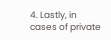4. Lastly, in cases of private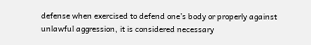defense when exercised to defend one’s body or properly against unlawful aggression, it is considered necessary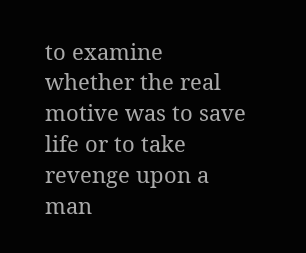to examine whether the real motive was to save life or to take revenge upon a man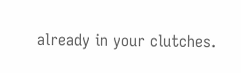already in your clutches.